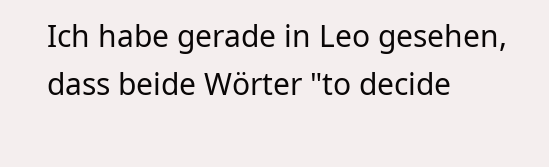Ich habe gerade in Leo gesehen, dass beide Wörter "to decide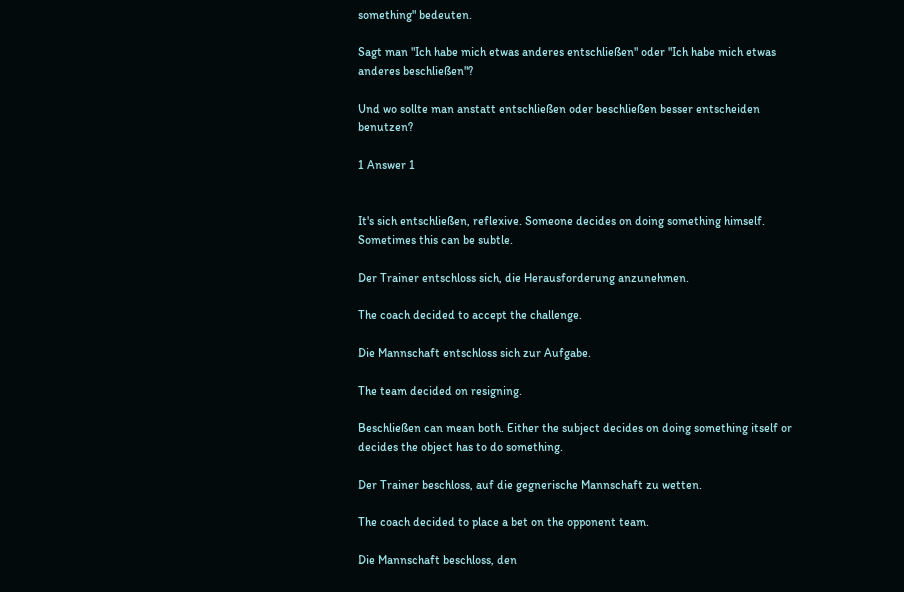something" bedeuten.

Sagt man "Ich habe mich etwas anderes entschließen" oder "Ich habe mich etwas anderes beschließen"?

Und wo sollte man anstatt entschließen oder beschließen besser entscheiden benutzen?

1 Answer 1


It's sich entschließen, reflexive. Someone decides on doing something himself. Sometimes this can be subtle.

Der Trainer entschloss sich, die Herausforderung anzunehmen.

The coach decided to accept the challenge.

Die Mannschaft entschloss sich zur Aufgabe.

The team decided on resigning.

Beschließen can mean both. Either the subject decides on doing something itself or decides the object has to do something.

Der Trainer beschloss, auf die gegnerische Mannschaft zu wetten.

The coach decided to place a bet on the opponent team.

Die Mannschaft beschloss, den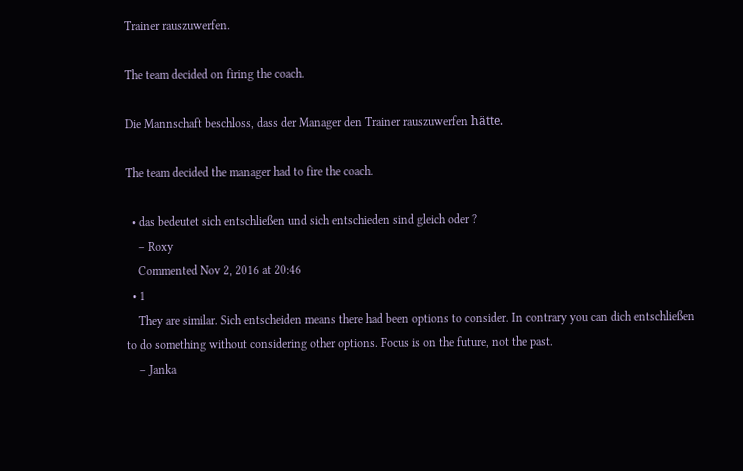Trainer rauszuwerfen.

The team decided on firing the coach.

Die Mannschaft beschloss, dass der Manager den Trainer rauszuwerfen hätte.

The team decided the manager had to fire the coach.

  • das bedeutet sich entschließen und sich entschieden sind gleich oder ?
    – Roxy
    Commented Nov 2, 2016 at 20:46
  • 1
    They are similar. Sich entscheiden means there had been options to consider. In contrary you can dich entschließen to do something without considering other options. Focus is on the future, not the past.
    – Janka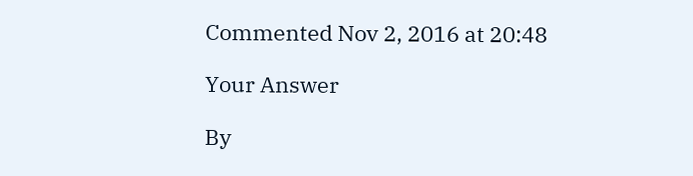Commented Nov 2, 2016 at 20:48

Your Answer

By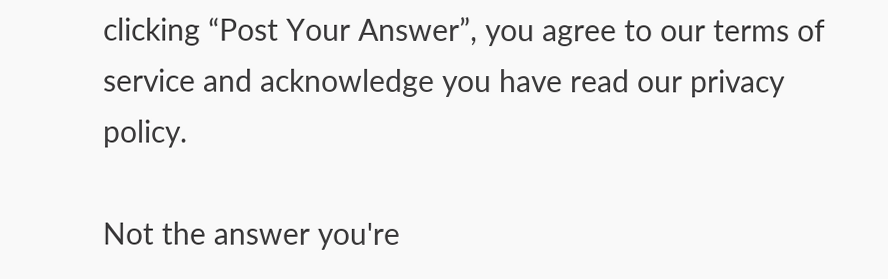clicking “Post Your Answer”, you agree to our terms of service and acknowledge you have read our privacy policy.

Not the answer you're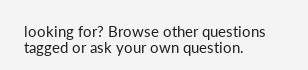looking for? Browse other questions tagged or ask your own question.